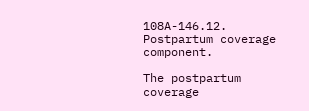108A-146.12. Postpartum coverage component.

The postpartum coverage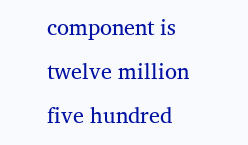component is twelve million five hundred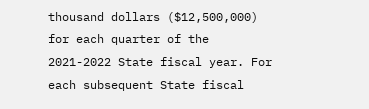thousand dollars ($12,500,000) for each quarter of the 2021-2022 State fiscal year. For each subsequent State fiscal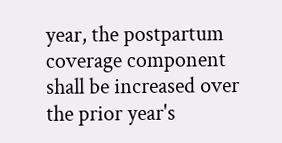year, the postpartum coverage component shall be increased over the prior year's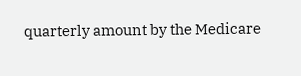quarterly amount by the Medicare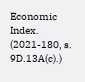Economic Index. (2021-180, s. 9D.13A(c).)